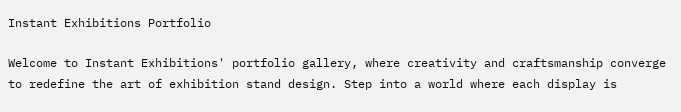Instant Exhibitions Portfolio

Welcome to Instant Exhibitions' portfolio gallery, where creativity and craftsmanship converge to redefine the art of exhibition stand design. Step into a world where each display is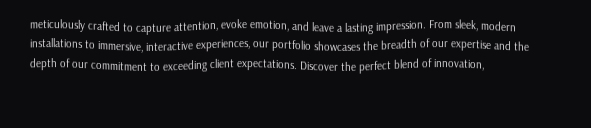meticulously crafted to capture attention, evoke emotion, and leave a lasting impression. From sleek, modern installations to immersive, interactive experiences, our portfolio showcases the breadth of our expertise and the depth of our commitment to exceeding client expectations. Discover the perfect blend of innovation,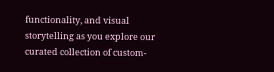functionality, and visual storytelling as you explore our curated collection of custom-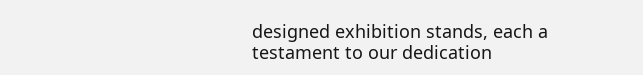designed exhibition stands, each a testament to our dedication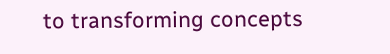to transforming concepts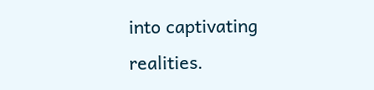into captivating realities.